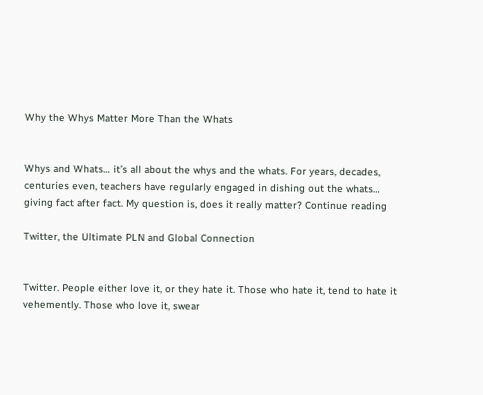Why the Whys Matter More Than the Whats


Whys and Whats… it’s all about the whys and the whats. For years, decades, centuries even, teachers have regularly engaged in dishing out the whats… giving fact after fact. My question is, does it really matter? Continue reading

Twitter, the Ultimate PLN and Global Connection


Twitter. People either love it, or they hate it. Those who hate it, tend to hate it vehemently. Those who love it, swear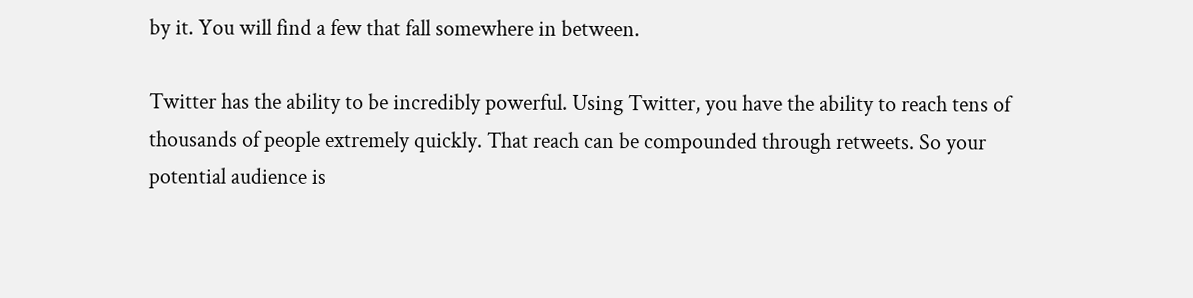by it. You will find a few that fall somewhere in between.

Twitter has the ability to be incredibly powerful. Using Twitter, you have the ability to reach tens of thousands of people extremely quickly. That reach can be compounded through retweets. So your potential audience is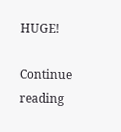HUGE!

Continue reading